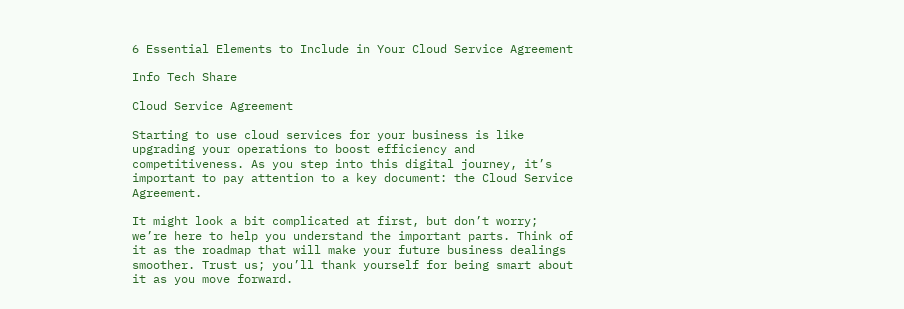6 Essential Elements to Include in Your Cloud Service Agreement

Info Tech Share

Cloud Service Agreement

Starting to use cloud services for your business is like upgrading your operations to boost efficiency and competitiveness. As you step into this digital journey, it’s important to pay attention to a key document: the Cloud Service Agreement.

It might look a bit complicated at first, but don’t worry; we’re here to help you understand the important parts. Think of it as the roadmap that will make your future business dealings smoother. Trust us; you’ll thank yourself for being smart about it as you move forward.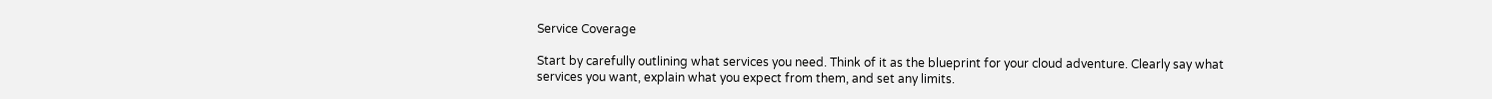Service Coverage

Start by carefully outlining what services you need. Think of it as the blueprint for your cloud adventure. Clearly say what services you want, explain what you expect from them, and set any limits.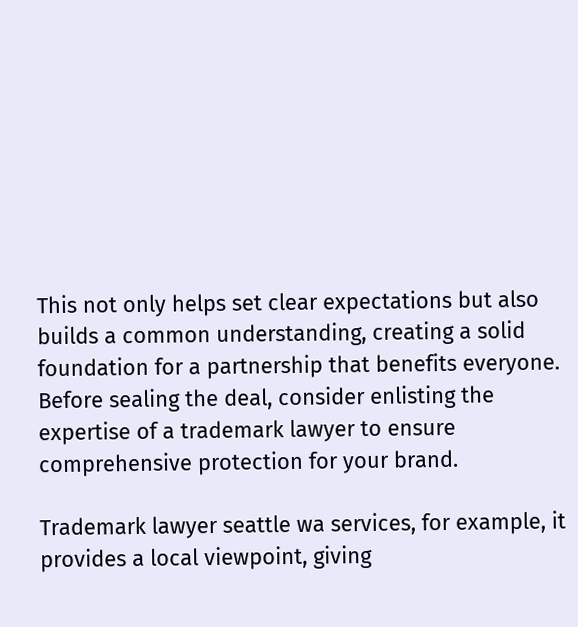This not only helps set clear expectations but also builds a common understanding, creating a solid foundation for a partnership that benefits everyone. Before sealing the deal, consider enlisting the expertise of a trademark lawyer to ensure comprehensive protection for your brand.

Trademark lawyer seattle wa services, for example, it provides a local viewpoint, giving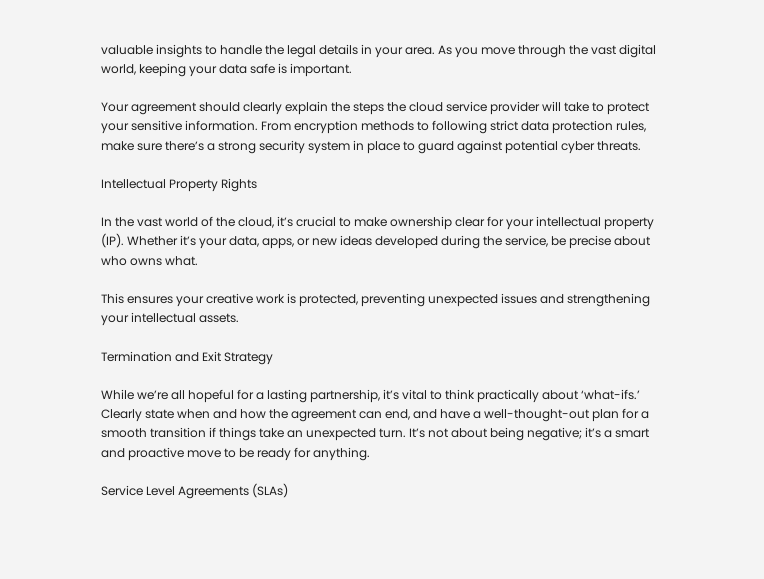valuable insights to handle the legal details in your area. As you move through the vast digital world, keeping your data safe is important.

Your agreement should clearly explain the steps the cloud service provider will take to protect your sensitive information. From encryption methods to following strict data protection rules, make sure there’s a strong security system in place to guard against potential cyber threats.

Intellectual Property Rights

In the vast world of the cloud, it’s crucial to make ownership clear for your intellectual property (IP). Whether it’s your data, apps, or new ideas developed during the service, be precise about who owns what.

This ensures your creative work is protected, preventing unexpected issues and strengthening your intellectual assets.

Termination and Exit Strategy

While we’re all hopeful for a lasting partnership, it’s vital to think practically about ‘what-ifs.’ Clearly state when and how the agreement can end, and have a well-thought-out plan for a smooth transition if things take an unexpected turn. It’s not about being negative; it’s a smart and proactive move to be ready for anything.

Service Level Agreements (SLAs)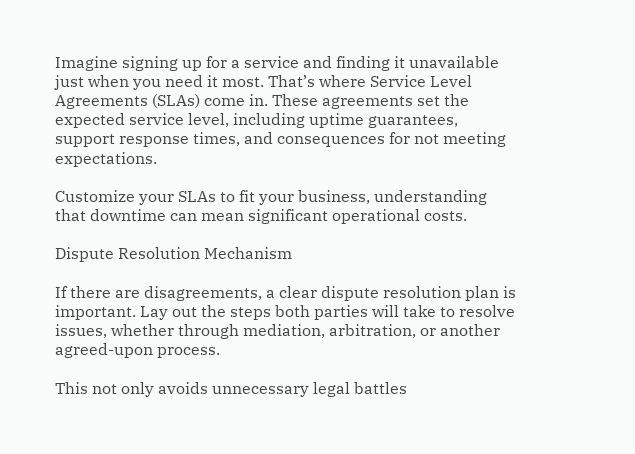Imagine signing up for a service and finding it unavailable just when you need it most. That’s where Service Level Agreements (SLAs) come in. These agreements set the expected service level, including uptime guarantees, support response times, and consequences for not meeting expectations.

Customize your SLAs to fit your business, understanding that downtime can mean significant operational costs.

Dispute Resolution Mechanism

If there are disagreements, a clear dispute resolution plan is important. Lay out the steps both parties will take to resolve issues, whether through mediation, arbitration, or another agreed-upon process.

This not only avoids unnecessary legal battles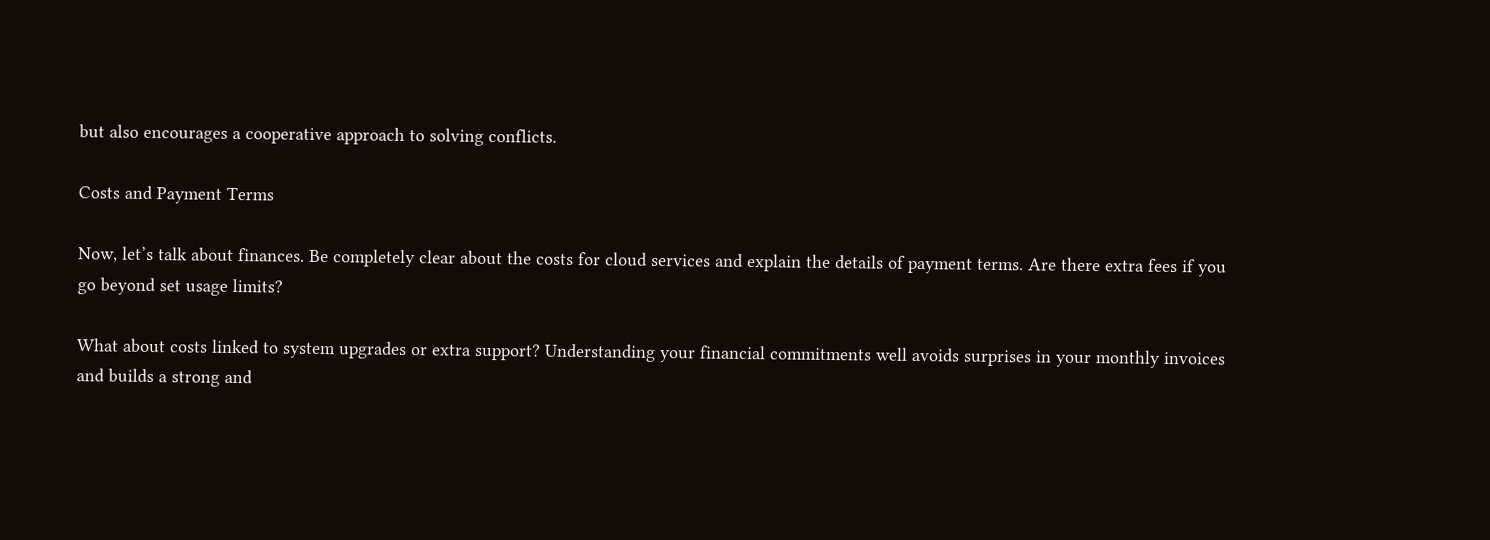but also encourages a cooperative approach to solving conflicts.

Costs and Payment Terms

Now, let’s talk about finances. Be completely clear about the costs for cloud services and explain the details of payment terms. Are there extra fees if you go beyond set usage limits?

What about costs linked to system upgrades or extra support? Understanding your financial commitments well avoids surprises in your monthly invoices and builds a strong and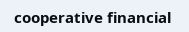cooperative financial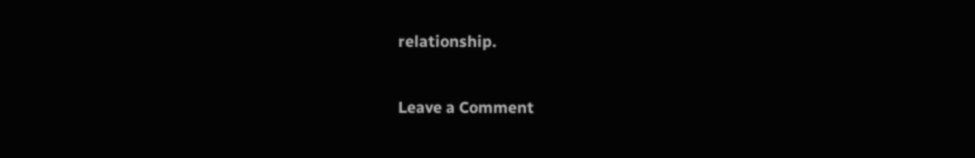relationship.

Leave a Comment